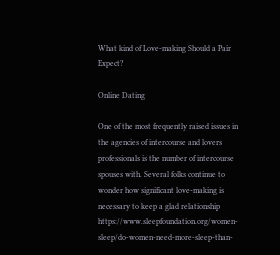What kind of Love-making Should a Pair Expect?

Online Dating

One of the most frequently raised issues in the agencies of intercourse and lovers professionals is the number of intercourse spouses with. Several folks continue to wonder how significant love-making is necessary to keep a glad relationship https://www.sleepfoundation.org/women-sleep/do-women-need-more-sleep-than-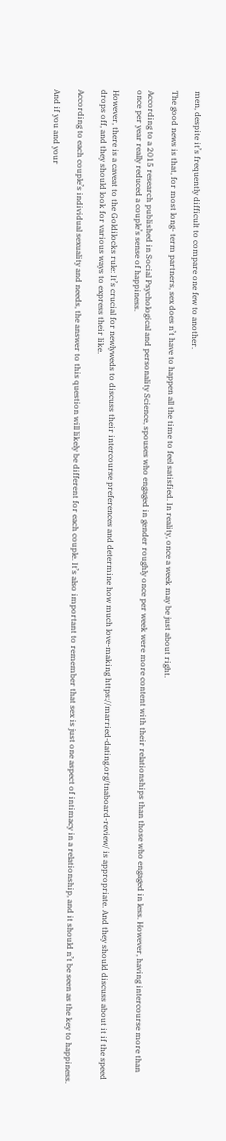men, despite it’s frequently difficult to compare one few to another.

The good news is that, for most long- term partners, sex does n’t have to happen all the time to feel satisfied. In reality, once a week may be just about right.

According to a 2015 research published in Social Psychological and personality Science, spouses who engaged in gender roughly once per week were more content with their relationships than those who engaged in less. However, having intercourse more than once per year really reduced a couple’s sense of happiness.

However, there is a caveat to the Goldilocks rule: It’s crucial for newlyweds to discuss their intercourse preferences and determine how much love-making https://married-dating.org/tnaboard-review/ is appropriate. And they should discuss about it if the speed drops off, and they should look for various ways to express their like.

According to each couple’s individual sexuality and needs, the answer to this question will likely be different for each couple. It’s also important to remember that sex is just one aspect of intimacy in a relationship, and it should n’t be seen as the key to happiness.

And if you and your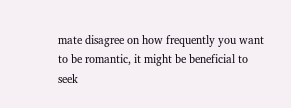mate disagree on how frequently you want to be romantic, it might be beneficial to seek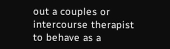out a couples or intercourse therapist to behave as a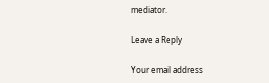mediator.

Leave a Reply

Your email address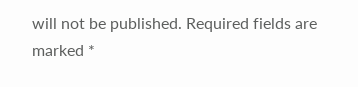will not be published. Required fields are marked *